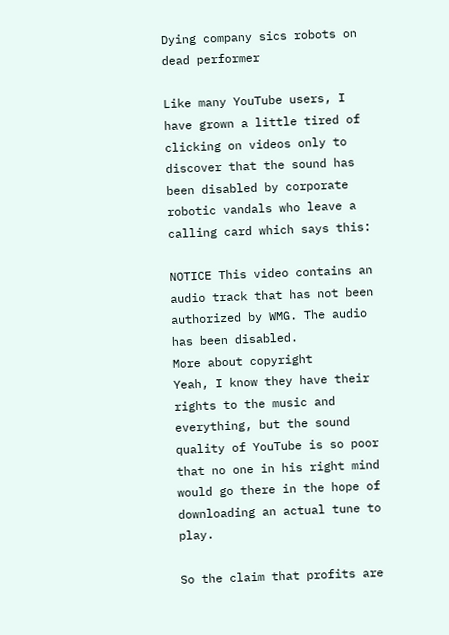Dying company sics robots on dead performer

Like many YouTube users, I have grown a little tired of clicking on videos only to discover that the sound has been disabled by corporate robotic vandals who leave a calling card which says this:

NOTICE This video contains an audio track that has not been authorized by WMG. The audio has been disabled.
More about copyright
Yeah, I know they have their rights to the music and everything, but the sound quality of YouTube is so poor that no one in his right mind would go there in the hope of downloading an actual tune to play.

So the claim that profits are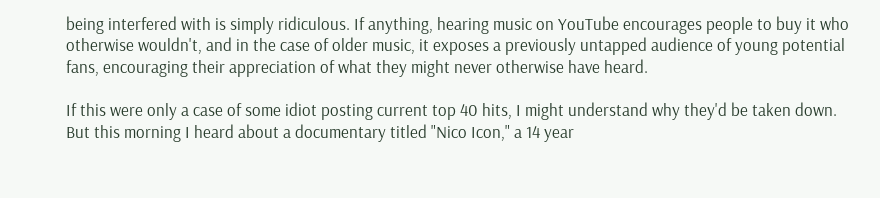being interfered with is simply ridiculous. If anything, hearing music on YouTube encourages people to buy it who otherwise wouldn't, and in the case of older music, it exposes a previously untapped audience of young potential fans, encouraging their appreciation of what they might never otherwise have heard.

If this were only a case of some idiot posting current top 40 hits, I might understand why they'd be taken down. But this morning I heard about a documentary titled "Nico Icon," a 14 year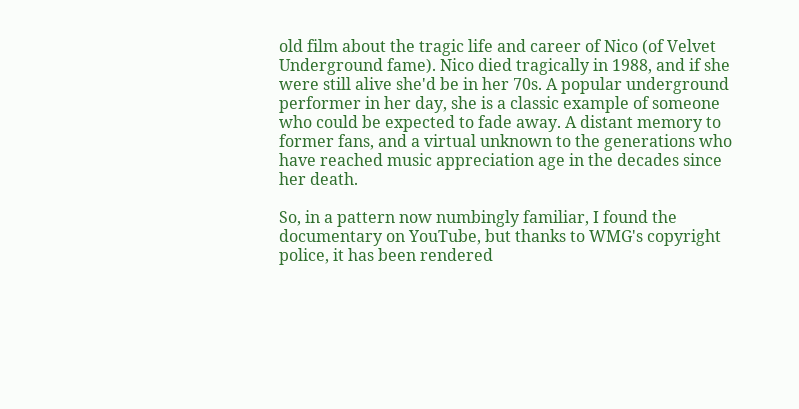old film about the tragic life and career of Nico (of Velvet Underground fame). Nico died tragically in 1988, and if she were still alive she'd be in her 70s. A popular underground performer in her day, she is a classic example of someone who could be expected to fade away. A distant memory to former fans, and a virtual unknown to the generations who have reached music appreciation age in the decades since her death.

So, in a pattern now numbingly familiar, I found the documentary on YouTube, but thanks to WMG's copyright police, it has been rendered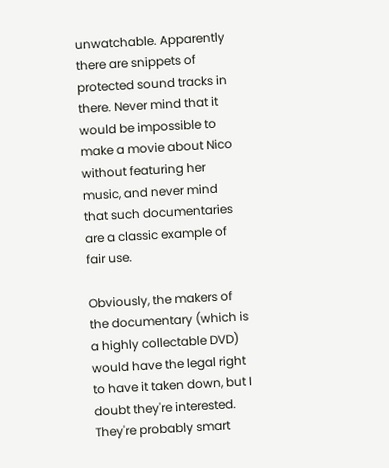unwatchable. Apparently there are snippets of protected sound tracks in there. Never mind that it would be impossible to make a movie about Nico without featuring her music, and never mind that such documentaries are a classic example of fair use.

Obviously, the makers of the documentary (which is a highly collectable DVD) would have the legal right to have it taken down, but I doubt they're interested. They're probably smart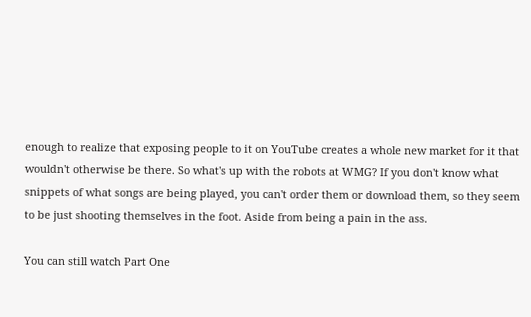enough to realize that exposing people to it on YouTube creates a whole new market for it that wouldn't otherwise be there. So what's up with the robots at WMG? If you don't know what snippets of what songs are being played, you can't order them or download them, so they seem to be just shooting themselves in the foot. Aside from being a pain in the ass.

You can still watch Part One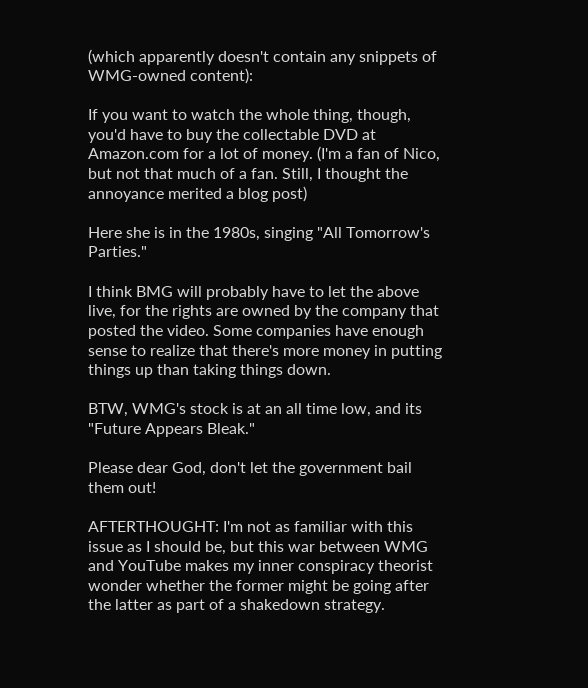(which apparently doesn't contain any snippets of WMG-owned content):

If you want to watch the whole thing, though, you'd have to buy the collectable DVD at Amazon.com for a lot of money. (I'm a fan of Nico, but not that much of a fan. Still, I thought the annoyance merited a blog post)

Here she is in the 1980s, singing "All Tomorrow's Parties."

I think BMG will probably have to let the above live, for the rights are owned by the company that posted the video. Some companies have enough sense to realize that there's more money in putting things up than taking things down.

BTW, WMG's stock is at an all time low, and its "Future Appears Bleak."

Please dear God, don't let the government bail them out!

AFTERTHOUGHT: I'm not as familiar with this issue as I should be, but this war between WMG and YouTube makes my inner conspiracy theorist wonder whether the former might be going after the latter as part of a shakedown strategy.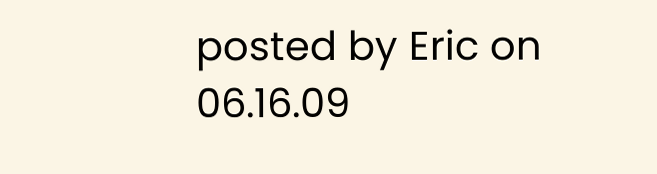posted by Eric on 06.16.09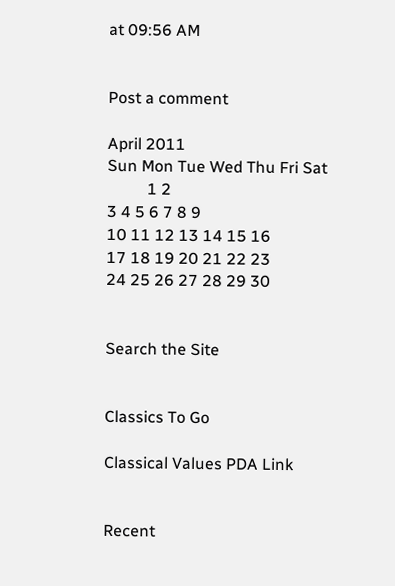at 09:56 AM


Post a comment

April 2011
Sun Mon Tue Wed Thu Fri Sat
          1 2
3 4 5 6 7 8 9
10 11 12 13 14 15 16
17 18 19 20 21 22 23
24 25 26 27 28 29 30


Search the Site


Classics To Go

Classical Values PDA Link


Recent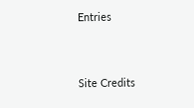Entries


Site Credits